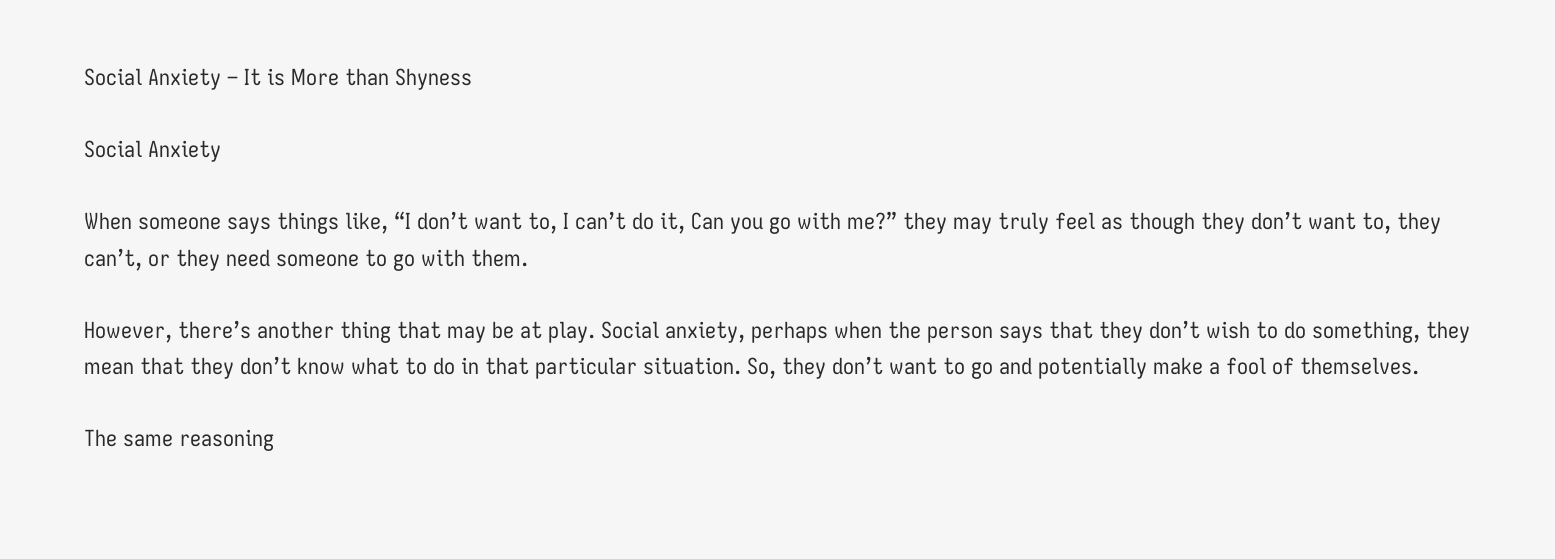Social Anxiety – It is More than Shyness

Social Anxiety

When someone says things like, “I don’t want to, I can’t do it, Can you go with me?” they may truly feel as though they don’t want to, they can’t, or they need someone to go with them.

However, there’s another thing that may be at play. Social anxiety, perhaps when the person says that they don’t wish to do something, they mean that they don’t know what to do in that particular situation. So, they don’t want to go and potentially make a fool of themselves.

The same reasoning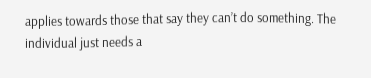applies towards those that say they can’t do something. The individual just needs a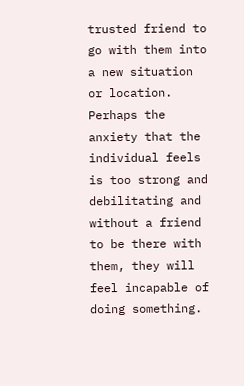trusted friend to go with them into a new situation or location. Perhaps the anxiety that the individual feels is too strong and debilitating and without a friend to be there with them, they will feel incapable of doing something.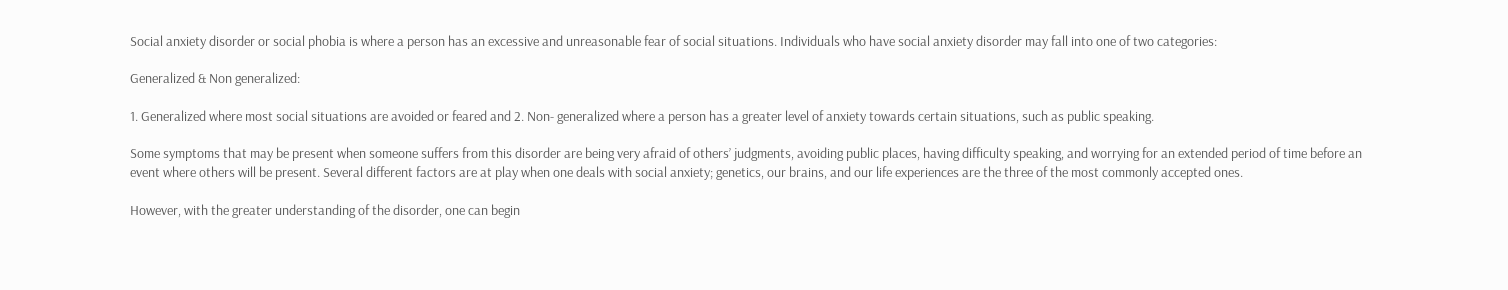Social anxiety disorder or social phobia is where a person has an excessive and unreasonable fear of social situations. Individuals who have social anxiety disorder may fall into one of two categories:

Generalized & Non generalized:

1. Generalized where most social situations are avoided or feared and 2. Non- generalized where a person has a greater level of anxiety towards certain situations, such as public speaking.

Some symptoms that may be present when someone suffers from this disorder are being very afraid of others’ judgments, avoiding public places, having difficulty speaking, and worrying for an extended period of time before an event where others will be present. Several different factors are at play when one deals with social anxiety; genetics, our brains, and our life experiences are the three of the most commonly accepted ones.

However, with the greater understanding of the disorder, one can begin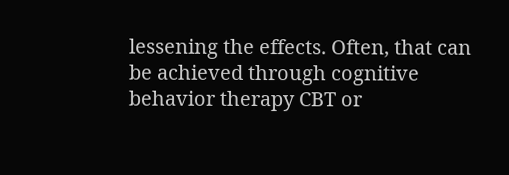lessening the effects. Often, that can be achieved through cognitive behavior therapy CBT or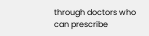through doctors who can prescribe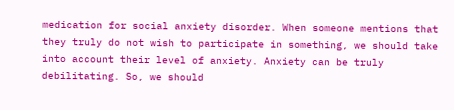medication for social anxiety disorder. When someone mentions that they truly do not wish to participate in something, we should take into account their level of anxiety. Anxiety can be truly debilitating. So, we should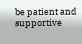be patient and supportive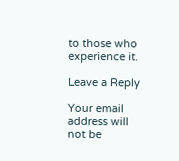to those who experience it.

Leave a Reply

Your email address will not be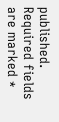published. Required fields are marked *